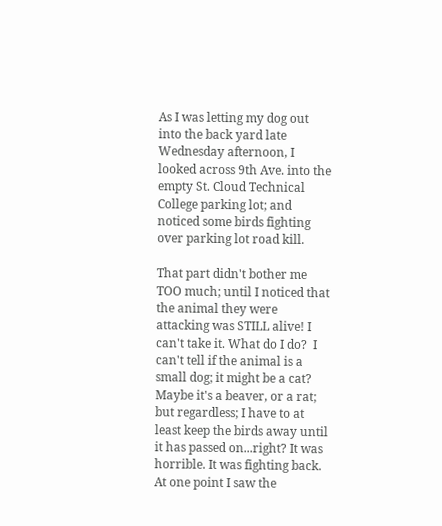As I was letting my dog out into the back yard late Wednesday afternoon, I looked across 9th Ave. into the empty St. Cloud Technical College parking lot; and noticed some birds fighting over parking lot road kill.

That part didn't bother me TOO much; until I noticed that the animal they were attacking was STILL alive! I can't take it. What do I do?  I can't tell if the animal is a small dog; it might be a cat? Maybe it's a beaver, or a rat; but regardless; I have to at least keep the birds away until it has passed on...right? It was horrible. It was fighting back. At one point I saw the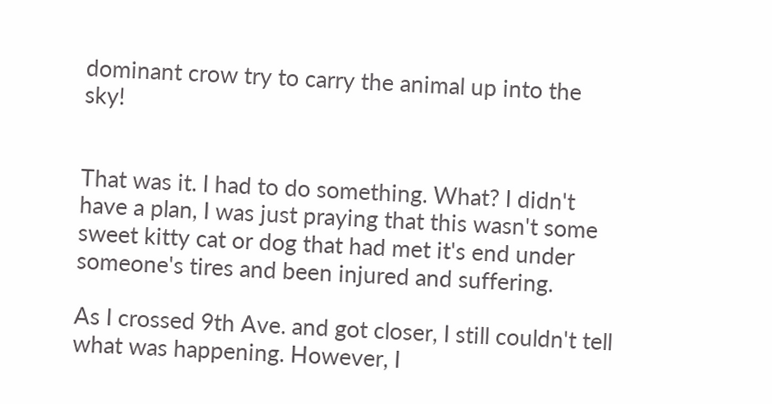dominant crow try to carry the animal up into the sky!


That was it. I had to do something. What? I didn't have a plan, I was just praying that this wasn't some sweet kitty cat or dog that had met it's end under someone's tires and been injured and suffering.

As I crossed 9th Ave. and got closer, I still couldn't tell what was happening. However, I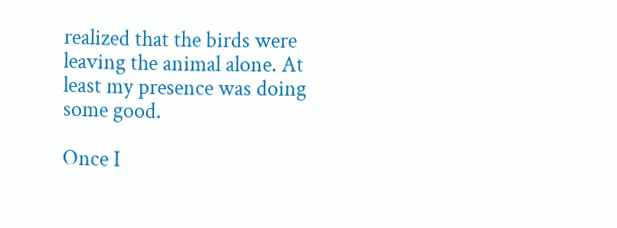realized that the birds were leaving the animal alone. At least my presence was doing some good.

Once I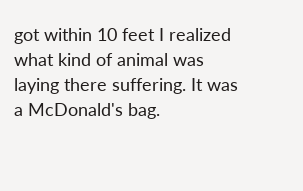got within 10 feet I realized what kind of animal was laying there suffering. It was a McDonald's bag.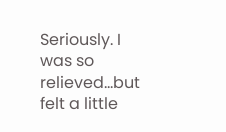Seriously. I was so relieved...but felt a little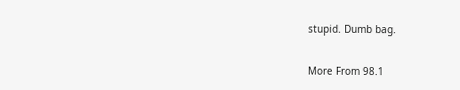stupid. Dumb bag.

More From 98.1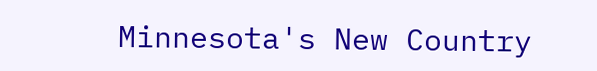Minnesota's New Country